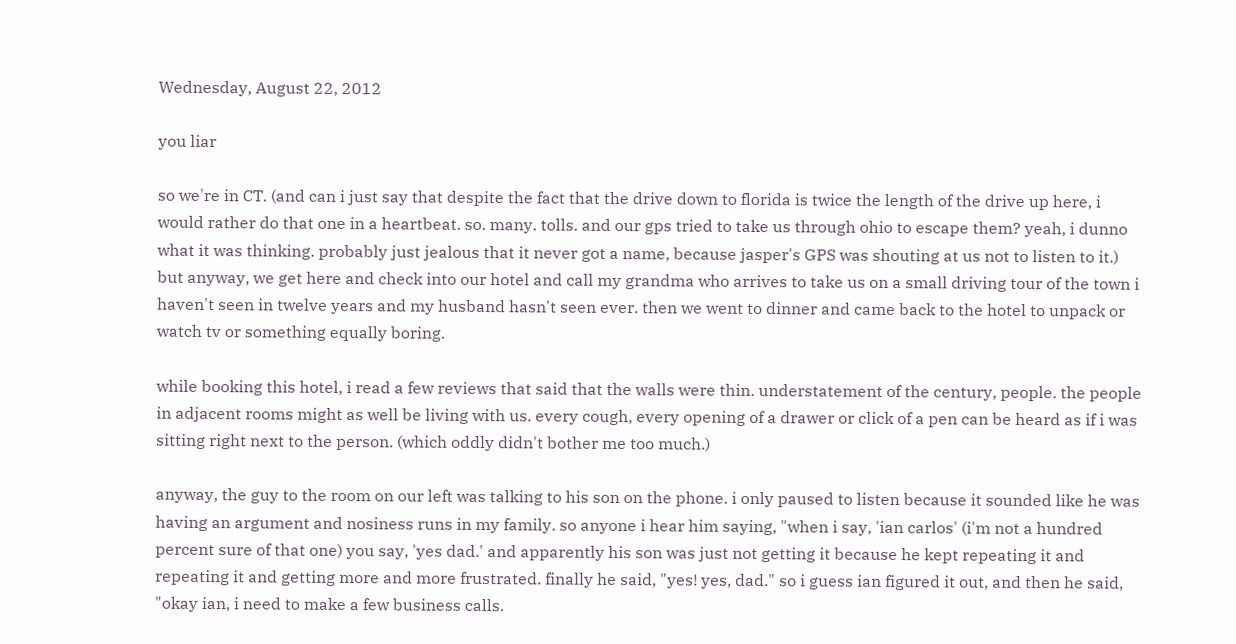Wednesday, August 22, 2012

you liar

so we're in CT. (and can i just say that despite the fact that the drive down to florida is twice the length of the drive up here, i would rather do that one in a heartbeat. so. many. tolls. and our gps tried to take us through ohio to escape them? yeah, i dunno what it was thinking. probably just jealous that it never got a name, because jasper's GPS was shouting at us not to listen to it.) but anyway, we get here and check into our hotel and call my grandma who arrives to take us on a small driving tour of the town i haven't seen in twelve years and my husband hasn't seen ever. then we went to dinner and came back to the hotel to unpack or watch tv or something equally boring.

while booking this hotel, i read a few reviews that said that the walls were thin. understatement of the century, people. the people in adjacent rooms might as well be living with us. every cough, every opening of a drawer or click of a pen can be heard as if i was sitting right next to the person. (which oddly didn't bother me too much.)

anyway, the guy to the room on our left was talking to his son on the phone. i only paused to listen because it sounded like he was having an argument and nosiness runs in my family. so anyone i hear him saying, "when i say, 'ian carlos' (i'm not a hundred percent sure of that one) you say, 'yes dad.' and apparently his son was just not getting it because he kept repeating it and repeating it and getting more and more frustrated. finally he said, "yes! yes, dad." so i guess ian figured it out, and then he said, "okay ian, i need to make a few business calls.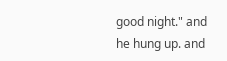good night." and he hung up. and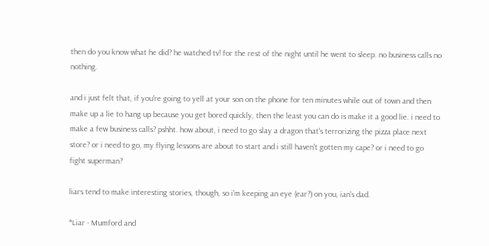then do you know what he did? he watched tv! for the rest of the night until he went to sleep. no business calls no nothing.

and i just felt that, if you're going to yell at your son on the phone for ten minutes while out of town and then make up a lie to hang up because you get bored quickly, then the least you can do is make it a good lie. i need to make a few business calls? pshht. how about, i need to go slay a dragon that's terrorizing the pizza place next store? or i need to go, my flying lessons are about to start and i still haven't gotten my cape? or i need to go fight superman?

liars tend to make interesting stories, though, so i'm keeping an eye (ear?) on you, ian's dad.

*Liar - Mumford and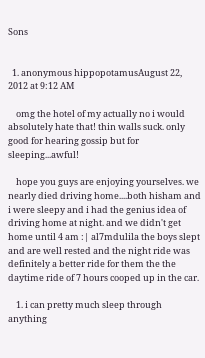Sons


  1. anonymous hippopotamusAugust 22, 2012 at 9:12 AM

    omg the hotel of my actually no i would absolutely hate that! thin walls suck. only good for hearing gossip but for sleeping...awful!

    hope you guys are enjoying yourselves. we nearly died driving home....both hisham and i were sleepy and i had the genius idea of driving home at night. and we didn't get home until 4 am :| al7mdulila the boys slept and are well rested and the night ride was definitely a better ride for them the the daytime ride of 7 hours cooped up in the car.

    1. i can pretty much sleep through anything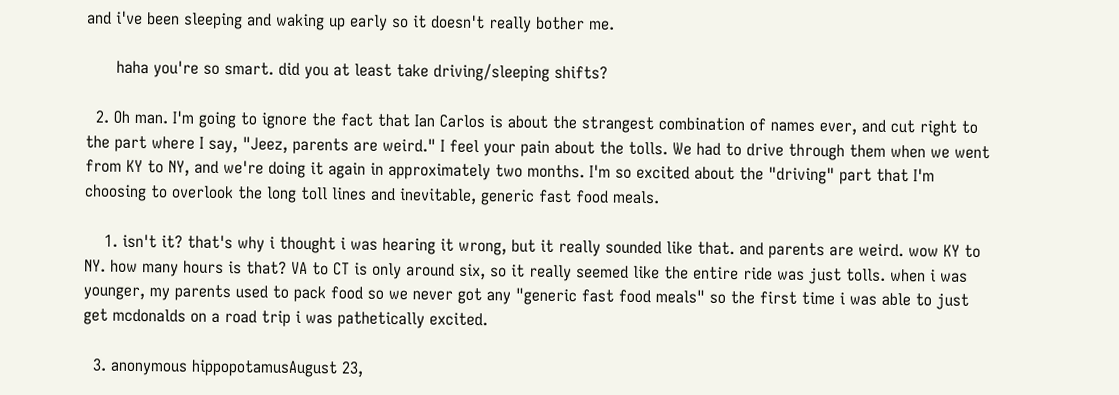and i've been sleeping and waking up early so it doesn't really bother me.

      haha you're so smart. did you at least take driving/sleeping shifts?

  2. Oh man. I'm going to ignore the fact that Ian Carlos is about the strangest combination of names ever, and cut right to the part where I say, "Jeez, parents are weird." I feel your pain about the tolls. We had to drive through them when we went from KY to NY, and we're doing it again in approximately two months. I'm so excited about the "driving" part that I'm choosing to overlook the long toll lines and inevitable, generic fast food meals.

    1. isn't it? that's why i thought i was hearing it wrong, but it really sounded like that. and parents are weird. wow KY to NY. how many hours is that? VA to CT is only around six, so it really seemed like the entire ride was just tolls. when i was younger, my parents used to pack food so we never got any "generic fast food meals" so the first time i was able to just get mcdonalds on a road trip i was pathetically excited.

  3. anonymous hippopotamusAugust 23,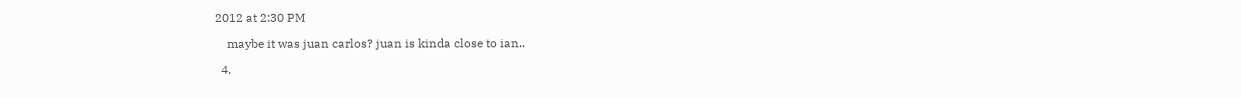2012 at 2:30 PM

    maybe it was juan carlos? juan is kinda close to ian..

  4.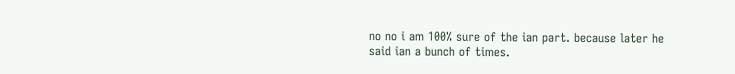no no i am 100% sure of the ian part. because later he said ian a bunch of times.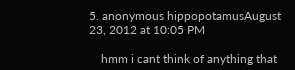5. anonymous hippopotamusAugust 23, 2012 at 10:05 PM

    hmm i cant think of anything that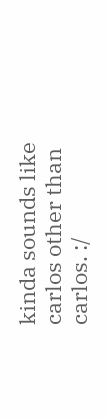kinda sounds like carlos other than carlos. :/